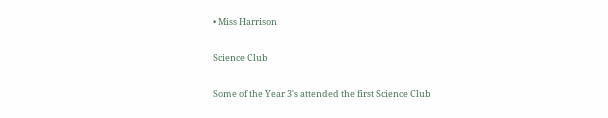• Miss Harrison

Science Club

Some of the Year 3's attended the first Science Club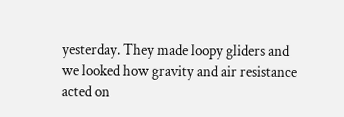yesterday. They made loopy gliders and we looked how gravity and air resistance acted on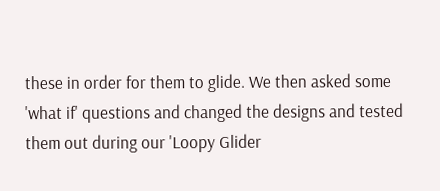these in order for them to glide. We then asked some 'what if' questions and changed the designs and tested them out during our 'Loopy Glider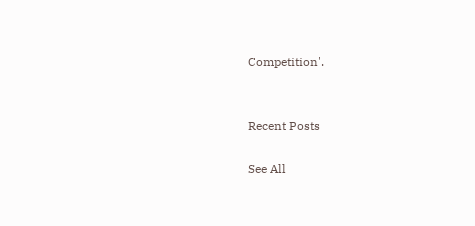Competition'.


Recent Posts

See All